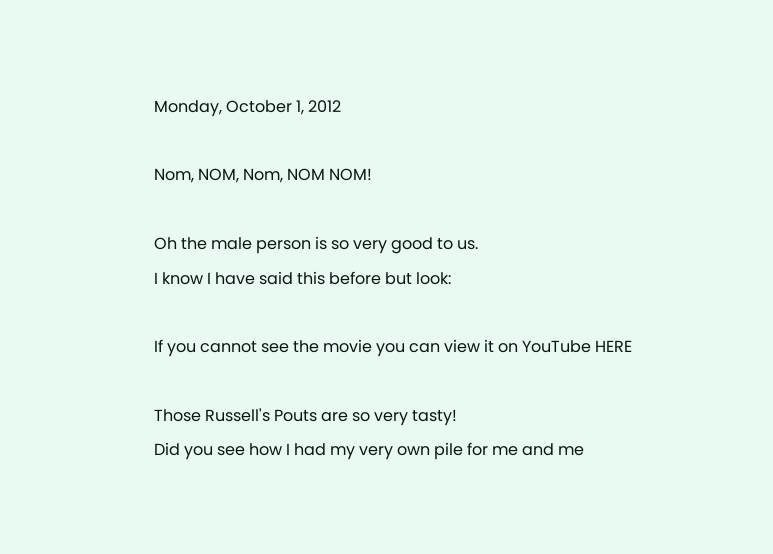Monday, October 1, 2012

Nom, NOM, Nom, NOM NOM!

Oh the male person is so very good to us.
I know I have said this before but look:

If you cannot see the movie you can view it on YouTube HERE

Those Russell's Pouts are so very tasty!
Did you see how I had my very own pile for me and me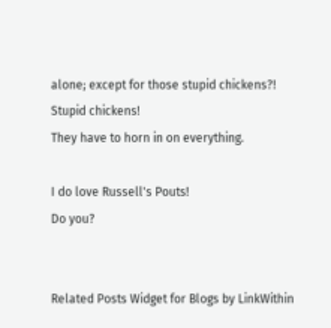alone; except for those stupid chickens?!
Stupid chickens!
They have to horn in on everything.

I do love Russell's Pouts!
Do you?


Related Posts Widget for Blogs by LinkWithin